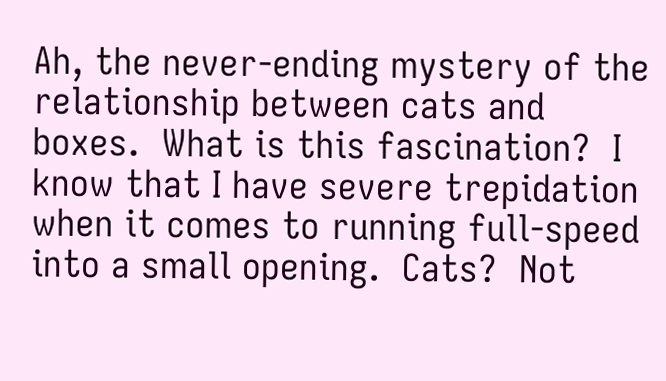Ah, the never-ending mystery of the relationship between cats and
boxes.  What is this fascination?  I know that I have severe trepidation
when it comes to running full-speed into a small opening.  Cats?  Not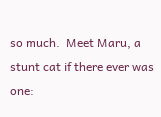so much.  Meet Maru, a stunt cat if there ever was one: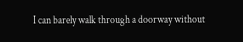I can barely walk through a doorway without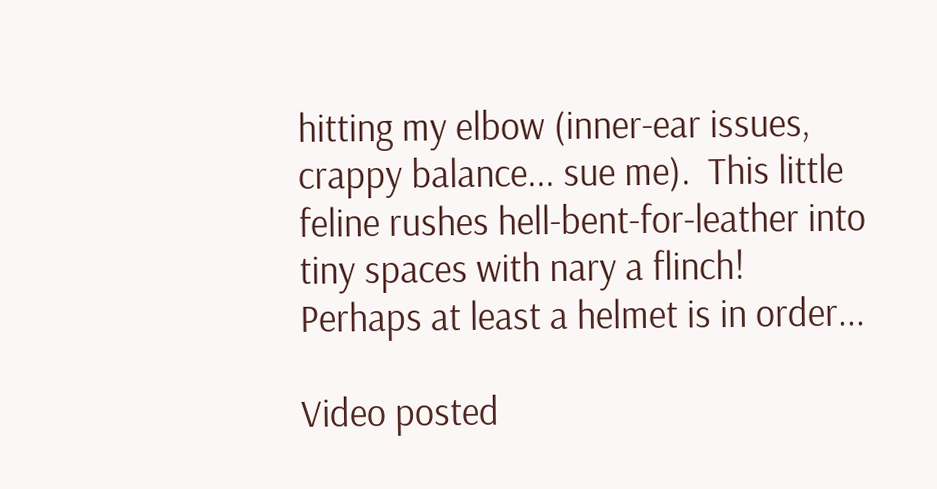hitting my elbow (inner-ear issues, crappy balance... sue me).  This little feline rushes hell-bent-for-leather into tiny spaces with nary a flinch!  Perhaps at least a helmet is in order...

Video posted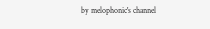by melophonic's channel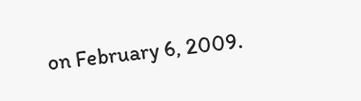on February 6, 2009.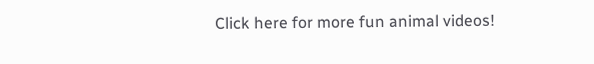Click here for more fun animal videos!